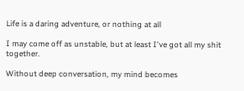Life is a daring adventure, or nothing at all

I may come off as unstable, but at least I've got all my shit together.

Without deep conversation, my mind becomes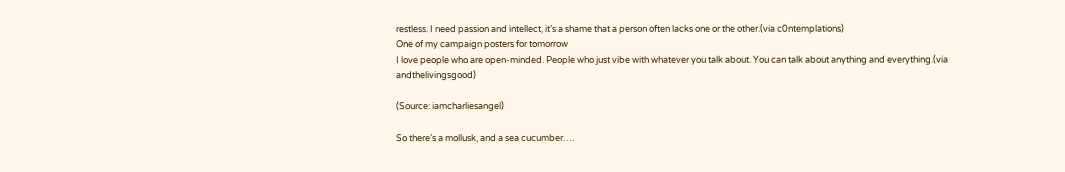restless. I need passion and intellect, it’s a shame that a person often lacks one or the other.(via c0ntemplations)
One of my campaign posters for tomorrow
I love people who are open-minded. People who just vibe with whatever you talk about. You can talk about anything and everything.(via andthelivingsgood)

(Source: iamcharliesangel)

So there’s a mollusk, and a sea cucumber….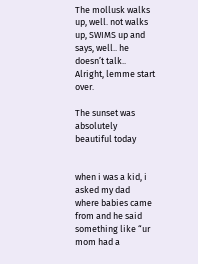The mollusk walks up, well. not walks up, SWIMS up and says, well.. he doesn’t talk.. Alright, lemme start over.

The sunset was absolutely beautiful today


when i was a kid, i asked my dad where babies came from and he said something like “ur mom had a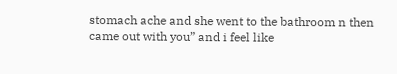stomach ache and she went to the bathroom n then came out with you” and i feel like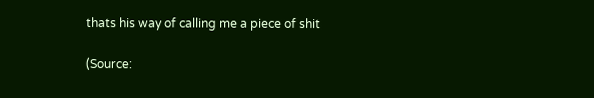thats his way of calling me a piece of shit

(Source: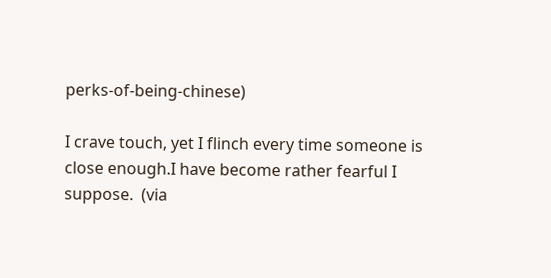perks-of-being-chinese)

I crave touch, yet I flinch every time someone is close enough.I have become rather fearful I suppose.  (via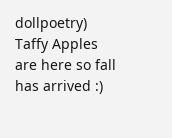dollpoetry)
Taffy Apples are here so fall has arrived :)